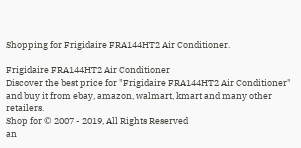Shopping for Frigidaire FRA144HT2 Air Conditioner.

Frigidaire FRA144HT2 Air Conditioner
Discover the best price for "Frigidaire FRA144HT2 Air Conditioner" and buy it from ebay, amazon, walmart, kmart and many other retailers.
Shop for © 2007 - 2019, All Rights Reserved
an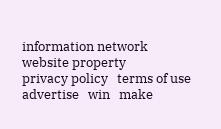information network website property
privacy policy   terms of use   advertise   win   make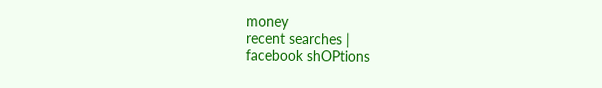money
recent searches |
facebook shOPtions